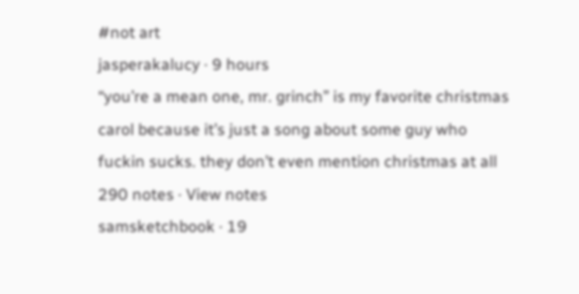#not art
jasperakalucy · 9 hours
“you’re a mean one, mr. grinch” is my favorite christmas carol because it’s just a song about some guy who fuckin sucks. they don’t even mention christmas at all
290 notes · View notes
samsketchbook · 19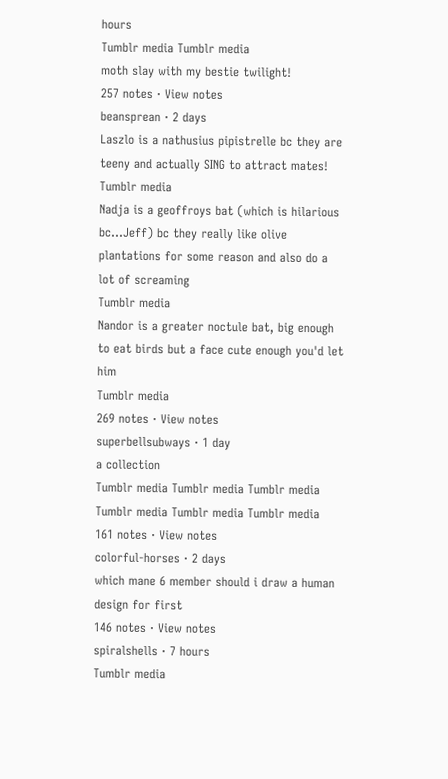hours
Tumblr media Tumblr media
moth slay with my bestie twilight!
257 notes · View notes
beansprean · 2 days
Laszlo is a nathusius pipistrelle bc they are teeny and actually SING to attract mates!
Tumblr media
Nadja is a geoffroys bat (which is hilarious bc...Jeff) bc they really like olive plantations for some reason and also do a lot of screaming
Tumblr media
Nandor is a greater noctule bat, big enough to eat birds but a face cute enough you'd let him
Tumblr media
269 notes · View notes
superbellsubways · 1 day
a collection
Tumblr media Tumblr media Tumblr media Tumblr media Tumblr media Tumblr media
161 notes · View notes
colorful-horses · 2 days
which mane 6 member should i draw a human design for first
146 notes · View notes
spiralshells · 7 hours
Tumblr media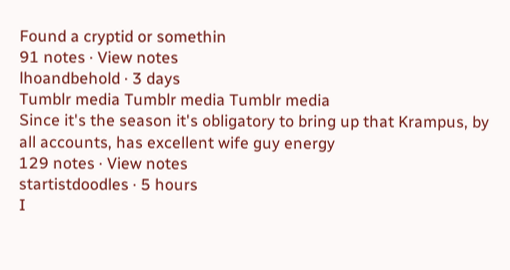Found a cryptid or somethin
91 notes · View notes
lhoandbehold · 3 days
Tumblr media Tumblr media Tumblr media
Since it's the season it's obligatory to bring up that Krampus, by all accounts, has excellent wife guy energy
129 notes · View notes
startistdoodles · 5 hours
I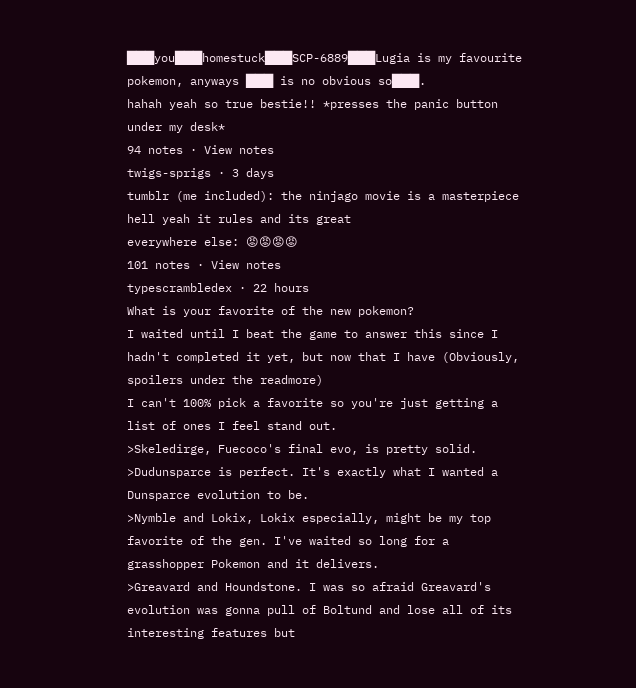███you███homestuck███SCP-6889███Lugia is my favourite pokemon, anyways ███ is no obvious so███.
hahah yeah so true bestie!! *presses the panic button under my desk*
94 notes · View notes
twigs-sprigs · 3 days
tumblr (me included): the ninjago movie is a masterpiece hell yeah it rules and its great
everywhere else: 😡😡😡😡
101 notes · View notes
typescrambledex · 22 hours
What is your favorite of the new pokemon?
I waited until I beat the game to answer this since I hadn't completed it yet, but now that I have (Obviously, spoilers under the readmore)
I can't 100% pick a favorite so you're just getting a list of ones I feel stand out.
>Skeledirge, Fuecoco's final evo, is pretty solid.
>Dudunsparce is perfect. It's exactly what I wanted a Dunsparce evolution to be.
>Nymble and Lokix, Lokix especially, might be my top favorite of the gen. I've waited so long for a grasshopper Pokemon and it delivers.
>Greavard and Houndstone. I was so afraid Greavard's evolution was gonna pull of Boltund and lose all of its interesting features but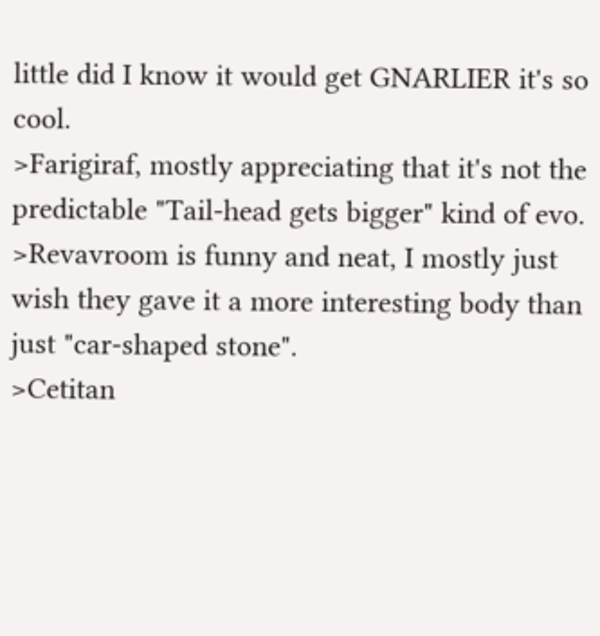little did I know it would get GNARLIER it's so cool.
>Farigiraf, mostly appreciating that it's not the predictable "Tail-head gets bigger" kind of evo.
>Revavroom is funny and neat, I mostly just wish they gave it a more interesting body than just "car-shaped stone".
>Cetitan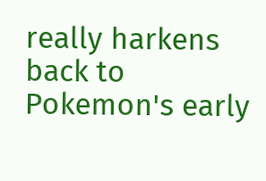really harkens back to Pokemon's early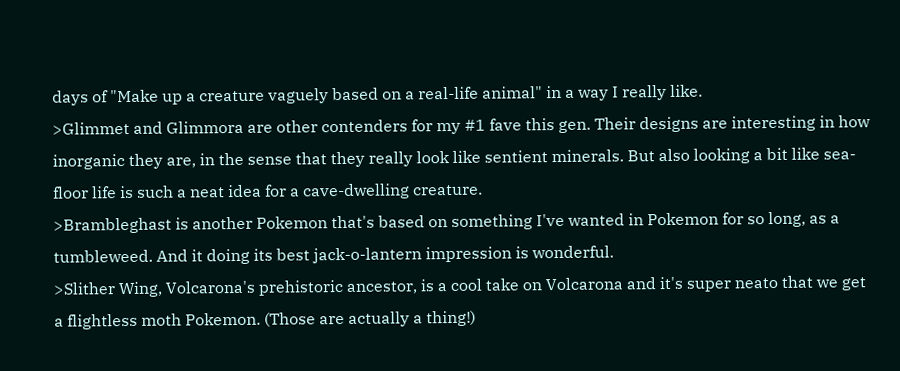days of "Make up a creature vaguely based on a real-life animal" in a way I really like.
>Glimmet and Glimmora are other contenders for my #1 fave this gen. Their designs are interesting in how inorganic they are, in the sense that they really look like sentient minerals. But also looking a bit like sea-floor life is such a neat idea for a cave-dwelling creature.
>Brambleghast is another Pokemon that's based on something I've wanted in Pokemon for so long, as a tumbleweed. And it doing its best jack-o-lantern impression is wonderful.
>Slither Wing, Volcarona's prehistoric ancestor, is a cool take on Volcarona and it's super neato that we get a flightless moth Pokemon. (Those are actually a thing!)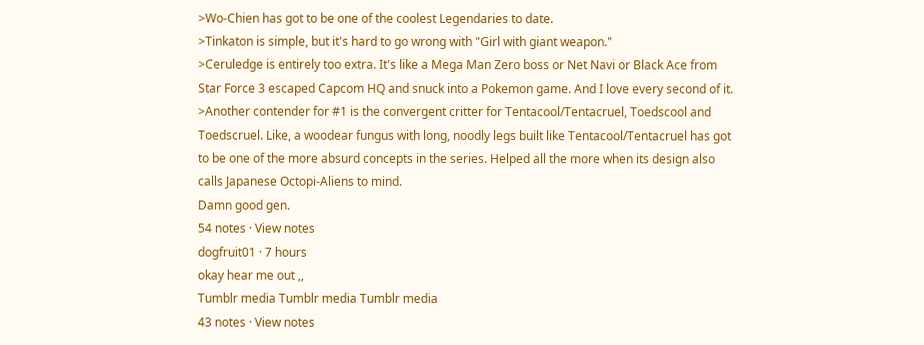>Wo-Chien has got to be one of the coolest Legendaries to date.
>Tinkaton is simple, but it's hard to go wrong with "Girl with giant weapon."
>Ceruledge is entirely too extra. It's like a Mega Man Zero boss or Net Navi or Black Ace from Star Force 3 escaped Capcom HQ and snuck into a Pokemon game. And I love every second of it.
>Another contender for #1 is the convergent critter for Tentacool/Tentacruel, Toedscool and Toedscruel. Like, a woodear fungus with long, noodly legs built like Tentacool/Tentacruel has got to be one of the more absurd concepts in the series. Helped all the more when its design also calls Japanese Octopi-Aliens to mind.
Damn good gen.
54 notes · View notes
dogfruit01 · 7 hours
okay hear me out ,,
Tumblr media Tumblr media Tumblr media
43 notes · View notes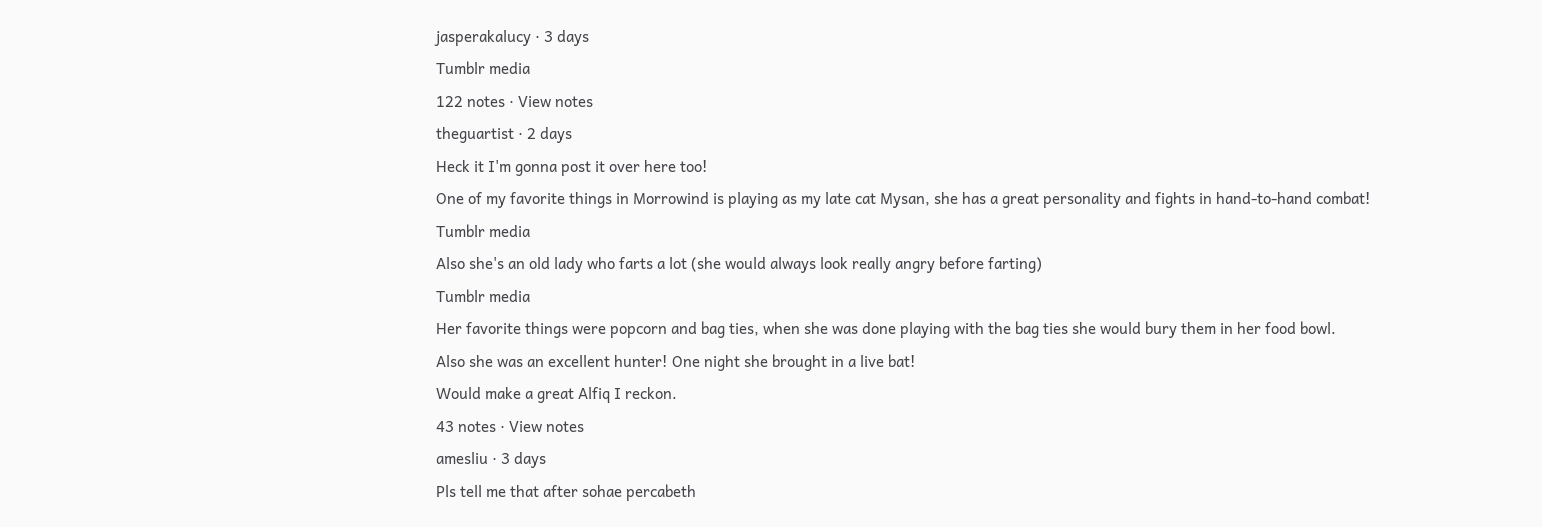jasperakalucy · 3 days
Tumblr media
122 notes · View notes
theguartist · 2 days
Heck it I'm gonna post it over here too!
One of my favorite things in Morrowind is playing as my late cat Mysan, she has a great personality and fights in hand-to-hand combat!
Tumblr media
Also she's an old lady who farts a lot (she would always look really angry before farting)
Tumblr media
Her favorite things were popcorn and bag ties, when she was done playing with the bag ties she would bury them in her food bowl.
Also she was an excellent hunter! One night she brought in a live bat!
Would make a great Alfiq I reckon.
43 notes · View notes
amesliu · 3 days
Pls tell me that after sohae percabeth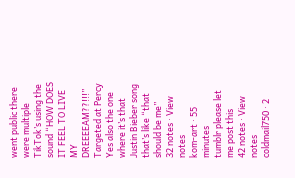went public there were multiple TikTok’s using the sound “HOW DOES IT FEEL TO LIVE MY DREEEEAM??!!!” Targeted at Percy
Yes also the one where it’s that Justin Bieber song that’s like “that should be me”
32 notes · View notes
kom-art · 55 minutes
tumblr please let me post this
42 notes · View notes
coldmail750 · 2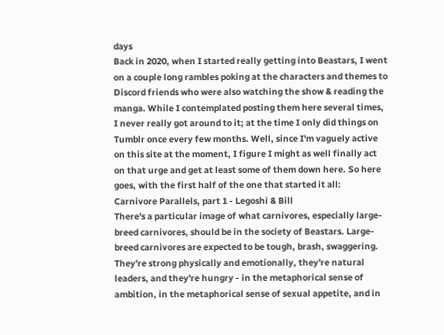days
Back in 2020, when I started really getting into Beastars, I went on a couple long rambles poking at the characters and themes to Discord friends who were also watching the show & reading the manga. While I contemplated posting them here several times, I never really got around to it; at the time I only did things on Tumblr once every few months. Well, since I'm vaguely active on this site at the moment, I figure I might as well finally act on that urge and get at least some of them down here. So here goes, with the first half of the one that started it all:
Carnivore Parallels, part 1 - Legoshi & Bill
There's a particular image of what carnivores, especially large-breed carnivores, should be in the society of Beastars. Large-breed carnivores are expected to be tough, brash, swaggering. They're strong physically and emotionally, they're natural leaders, and they're hungry - in the metaphorical sense of ambition, in the metaphorical sense of sexual appetite, and in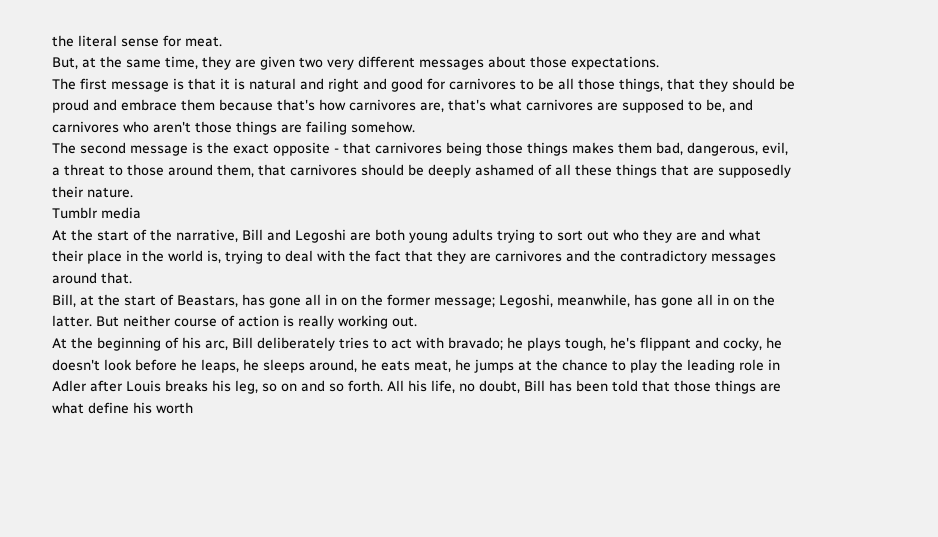the literal sense for meat.
But, at the same time, they are given two very different messages about those expectations.
The first message is that it is natural and right and good for carnivores to be all those things, that they should be proud and embrace them because that's how carnivores are, that's what carnivores are supposed to be, and carnivores who aren't those things are failing somehow.
The second message is the exact opposite - that carnivores being those things makes them bad, dangerous, evil, a threat to those around them, that carnivores should be deeply ashamed of all these things that are supposedly their nature.
Tumblr media
At the start of the narrative, Bill and Legoshi are both young adults trying to sort out who they are and what their place in the world is, trying to deal with the fact that they are carnivores and the contradictory messages around that.
Bill, at the start of Beastars, has gone all in on the former message; Legoshi, meanwhile, has gone all in on the latter. But neither course of action is really working out.
At the beginning of his arc, Bill deliberately tries to act with bravado; he plays tough, he's flippant and cocky, he doesn't look before he leaps, he sleeps around, he eats meat, he jumps at the chance to play the leading role in Adler after Louis breaks his leg, so on and so forth. All his life, no doubt, Bill has been told that those things are what define his worth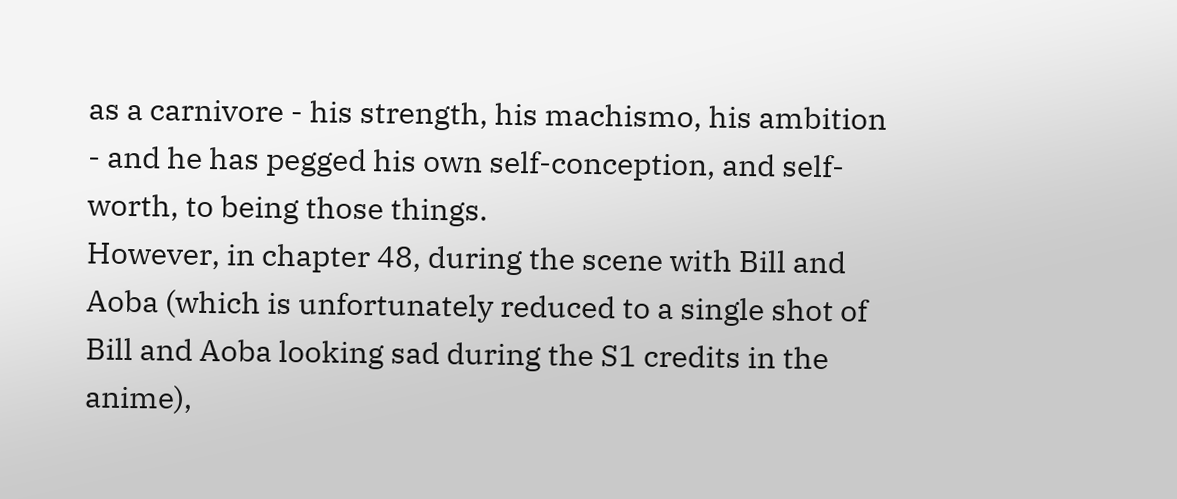as a carnivore - his strength, his machismo, his ambition - and he has pegged his own self-conception, and self-worth, to being those things.
However, in chapter 48, during the scene with Bill and Aoba (which is unfortunately reduced to a single shot of Bill and Aoba looking sad during the S1 credits in the anime),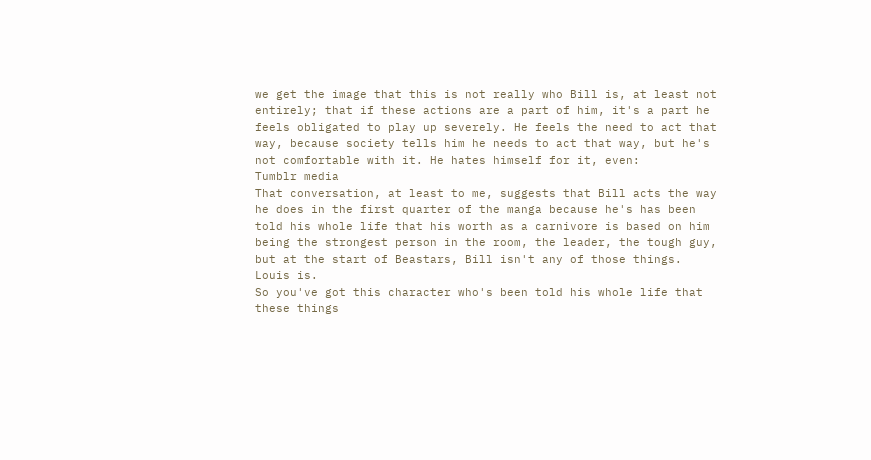we get the image that this is not really who Bill is, at least not entirely; that if these actions are a part of him, it's a part he feels obligated to play up severely. He feels the need to act that way, because society tells him he needs to act that way, but he's not comfortable with it. He hates himself for it, even:
Tumblr media
That conversation, at least to me, suggests that Bill acts the way he does in the first quarter of the manga because he's has been told his whole life that his worth as a carnivore is based on him being the strongest person in the room, the leader, the tough guy, but at the start of Beastars, Bill isn't any of those things.
Louis is.
So you've got this character who's been told his whole life that these things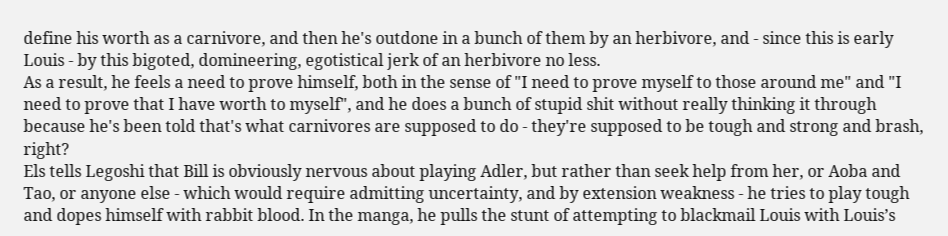define his worth as a carnivore, and then he's outdone in a bunch of them by an herbivore, and - since this is early Louis - by this bigoted, domineering, egotistical jerk of an herbivore no less.
As a result, he feels a need to prove himself, both in the sense of "I need to prove myself to those around me" and "I need to prove that I have worth to myself", and he does a bunch of stupid shit without really thinking it through because he's been told that's what carnivores are supposed to do - they're supposed to be tough and strong and brash, right?
Els tells Legoshi that Bill is obviously nervous about playing Adler, but rather than seek help from her, or Aoba and Tao, or anyone else - which would require admitting uncertainty, and by extension weakness - he tries to play tough and dopes himself with rabbit blood. In the manga, he pulls the stunt of attempting to blackmail Louis with Louis’s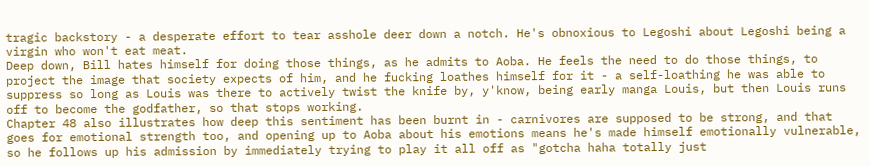tragic backstory - a desperate effort to tear asshole deer down a notch. He's obnoxious to Legoshi about Legoshi being a virgin who won't eat meat.
Deep down, Bill hates himself for doing those things, as he admits to Aoba. He feels the need to do those things, to project the image that society expects of him, and he fucking loathes himself for it - a self-loathing he was able to suppress so long as Louis was there to actively twist the knife by, y'know, being early manga Louis, but then Louis runs off to become the godfather, so that stops working.
Chapter 48 also illustrates how deep this sentiment has been burnt in - carnivores are supposed to be strong, and that goes for emotional strength too, and opening up to Aoba about his emotions means he's made himself emotionally vulnerable, so he follows up his admission by immediately trying to play it all off as "gotcha haha totally just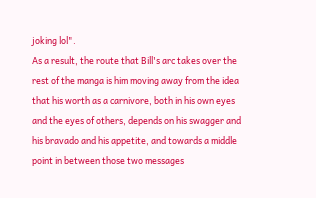joking lol".
As a result, the route that Bill's arc takes over the rest of the manga is him moving away from the idea that his worth as a carnivore, both in his own eyes and the eyes of others, depends on his swagger and his bravado and his appetite, and towards a middle point in between those two messages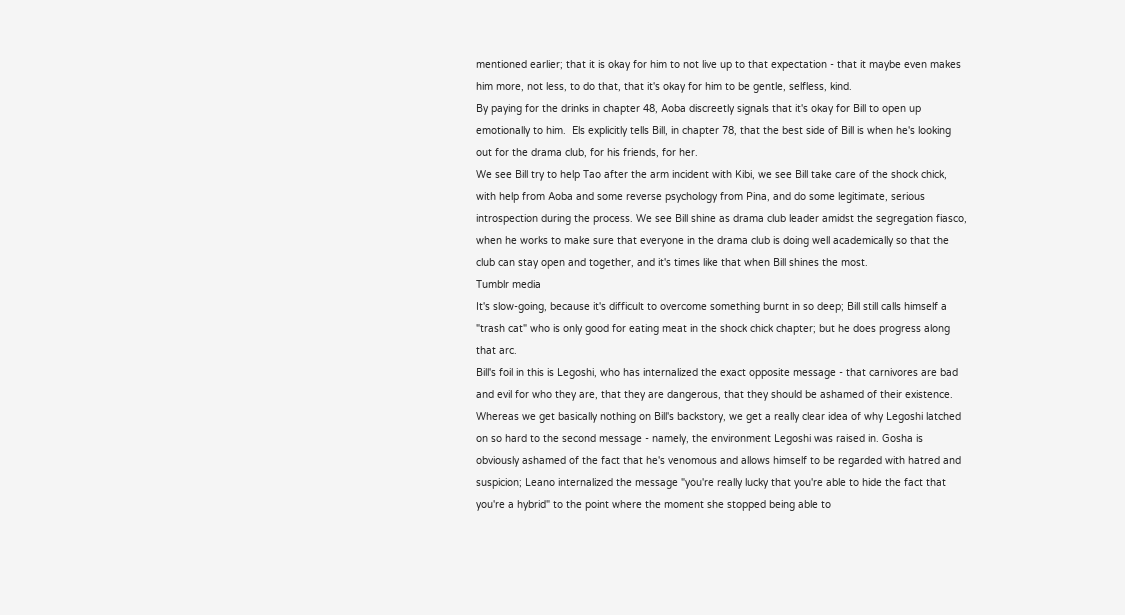mentioned earlier; that it is okay for him to not live up to that expectation - that it maybe even makes him more, not less, to do that, that it's okay for him to be gentle, selfless, kind.
By paying for the drinks in chapter 48, Aoba discreetly signals that it's okay for Bill to open up emotionally to him.  Els explicitly tells Bill, in chapter 78, that the best side of Bill is when he's looking out for the drama club, for his friends, for her.
We see Bill try to help Tao after the arm incident with Kibi, we see Bill take care of the shock chick, with help from Aoba and some reverse psychology from Pina, and do some legitimate, serious introspection during the process. We see Bill shine as drama club leader amidst the segregation fiasco, when he works to make sure that everyone in the drama club is doing well academically so that the club can stay open and together, and it's times like that when Bill shines the most.
Tumblr media
It's slow-going, because it's difficult to overcome something burnt in so deep; Bill still calls himself a "trash cat" who is only good for eating meat in the shock chick chapter; but he does progress along that arc.
Bill's foil in this is Legoshi, who has internalized the exact opposite message - that carnivores are bad and evil for who they are, that they are dangerous, that they should be ashamed of their existence.
Whereas we get basically nothing on Bill's backstory, we get a really clear idea of why Legoshi latched on so hard to the second message - namely, the environment Legoshi was raised in. Gosha is obviously ashamed of the fact that he's venomous and allows himself to be regarded with hatred and suspicion; Leano internalized the message "you're really lucky that you're able to hide the fact that you're a hybrid" to the point where the moment she stopped being able to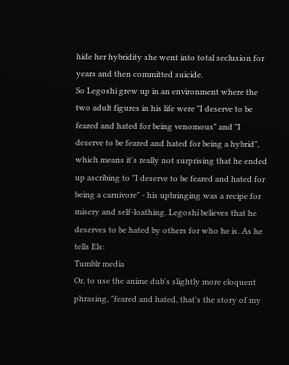hide her hybridity she went into total seclusion for years and then committed suicide.
So Legoshi grew up in an environment where the two adult figures in his life were "I deserve to be feared and hated for being venomous" and "I deserve to be feared and hated for being a hybrid", which means it's really not surprising that he ended up ascribing to "I deserve to be feared and hated for being a carnivore" - his upbringing was a recipe for misery and self-loathing. Legoshi believes that he deserves to be hated by others for who he is. As he tells Els:
Tumblr media
Or, to use the anime dub's slightly more eloquent phrasing, "feared and hated, that's the story of my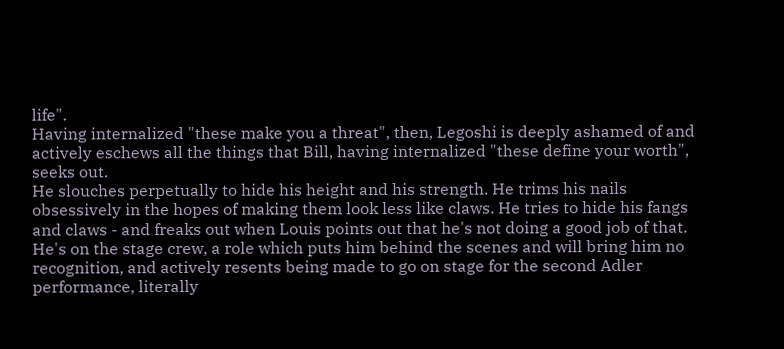life".
Having internalized "these make you a threat", then, Legoshi is deeply ashamed of and actively eschews all the things that Bill, having internalized "these define your worth", seeks out.
He slouches perpetually to hide his height and his strength. He trims his nails obsessively in the hopes of making them look less like claws. He tries to hide his fangs and claws - and freaks out when Louis points out that he's not doing a good job of that. He's on the stage crew, a role which puts him behind the scenes and will bring him no recognition, and actively resents being made to go on stage for the second Adler performance, literally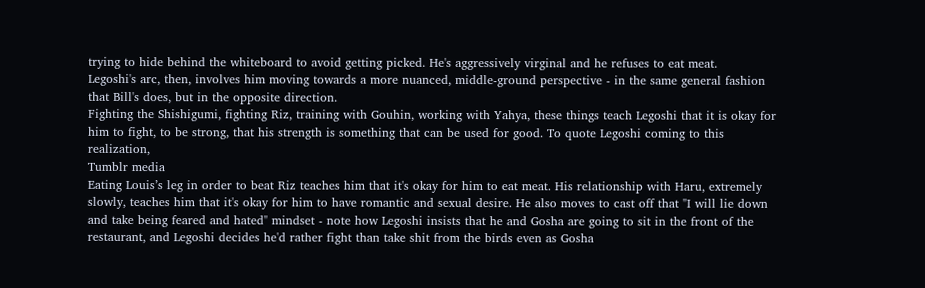trying to hide behind the whiteboard to avoid getting picked. He's aggressively virginal and he refuses to eat meat.
Legoshi's arc, then, involves him moving towards a more nuanced, middle-ground perspective - in the same general fashion that Bill's does, but in the opposite direction.
Fighting the Shishigumi, fighting Riz, training with Gouhin, working with Yahya, these things teach Legoshi that it is okay for him to fight, to be strong, that his strength is something that can be used for good. To quote Legoshi coming to this realization,
Tumblr media
Eating Louis’s leg in order to beat Riz teaches him that it's okay for him to eat meat. His relationship with Haru, extremely slowly, teaches him that it's okay for him to have romantic and sexual desire. He also moves to cast off that "I will lie down and take being feared and hated" mindset - note how Legoshi insists that he and Gosha are going to sit in the front of the restaurant, and Legoshi decides he'd rather fight than take shit from the birds even as Gosha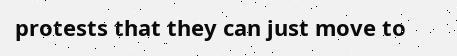protests that they can just move to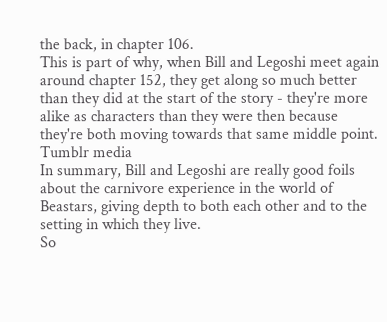the back, in chapter 106.
This is part of why, when Bill and Legoshi meet again around chapter 152, they get along so much better than they did at the start of the story - they're more alike as characters than they were then because they're both moving towards that same middle point.
Tumblr media
In summary, Bill and Legoshi are really good foils about the carnivore experience in the world of Beastars, giving depth to both each other and to the setting in which they live.
So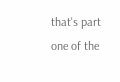that's part one of the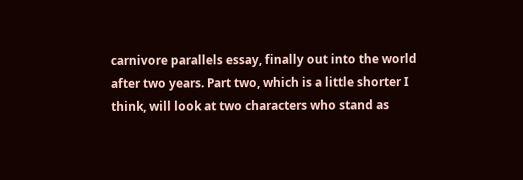carnivore parallels essay, finally out into the world after two years. Part two, which is a little shorter I think, will look at two characters who stand as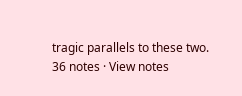tragic parallels to these two.
36 notes · View notes